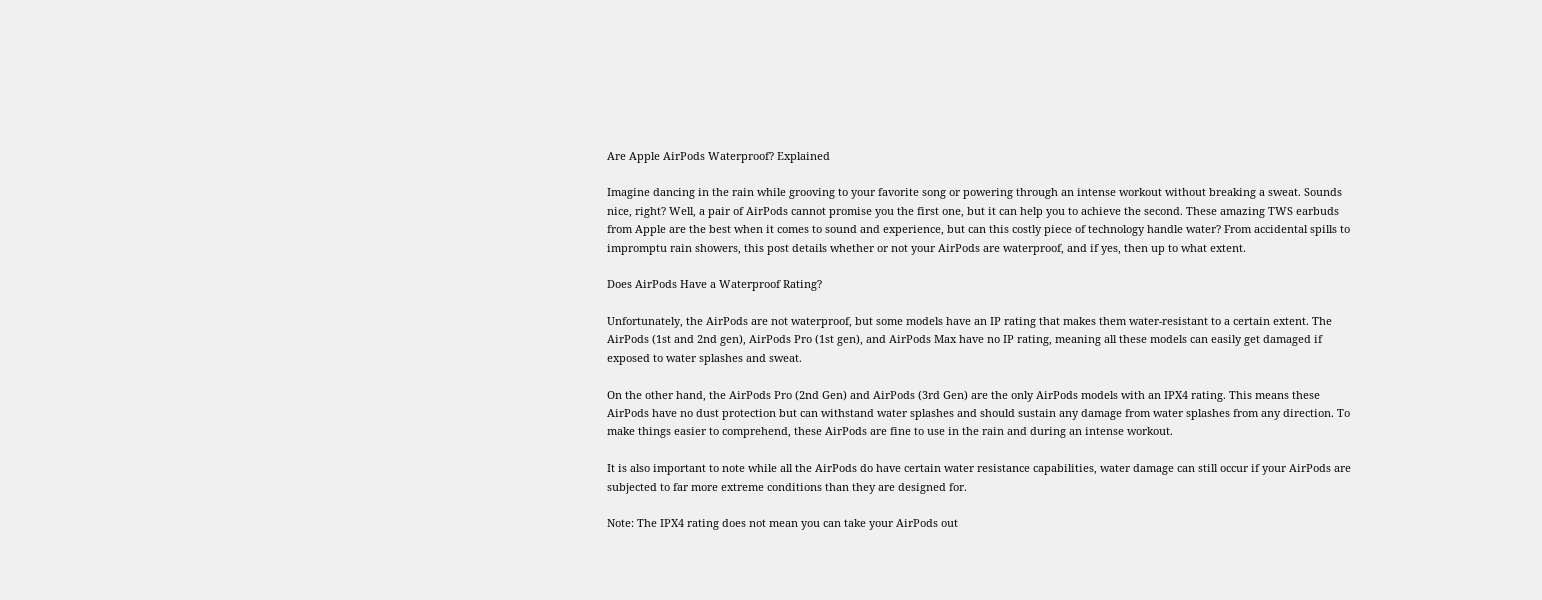Are Apple AirPods Waterproof? Explained

Imagine dancing in the rain while grooving to your favorite song or powering through an intense workout without breaking a sweat. Sounds nice, right? Well, a pair of AirPods cannot promise you the first one, but it can help you to achieve the second. These amazing TWS earbuds from Apple are the best when it comes to sound and experience, but can this costly piece of technology handle water? From accidental spills to impromptu rain showers, this post details whether or not your AirPods are waterproof, and if yes, then up to what extent.

Does AirPods Have a Waterproof Rating?

Unfortunately, the AirPods are not waterproof, but some models have an IP rating that makes them water-resistant to a certain extent. The AirPods (1st and 2nd gen), AirPods Pro (1st gen), and AirPods Max have no IP rating, meaning all these models can easily get damaged if exposed to water splashes and sweat.

On the other hand, the AirPods Pro (2nd Gen) and AirPods (3rd Gen) are the only AirPods models with an IPX4 rating. This means these AirPods have no dust protection but can withstand water splashes and should sustain any damage from water splashes from any direction. To make things easier to comprehend, these AirPods are fine to use in the rain and during an intense workout.

It is also important to note while all the AirPods do have certain water resistance capabilities, water damage can still occur if your AirPods are subjected to far more extreme conditions than they are designed for.

Note: The IPX4 rating does not mean you can take your AirPods out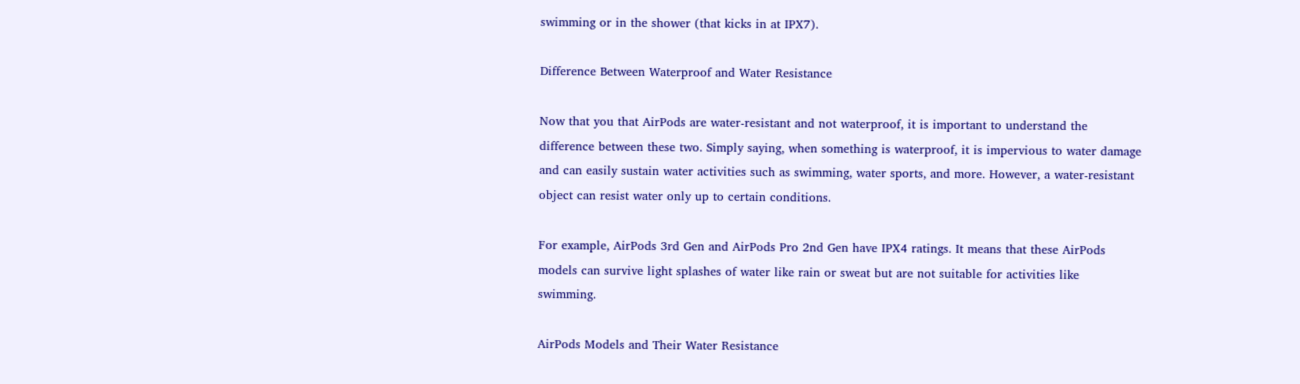swimming or in the shower (that kicks in at IPX7).

Difference Between Waterproof and Water Resistance

Now that you that AirPods are water-resistant and not waterproof, it is important to understand the difference between these two. Simply saying, when something is waterproof, it is impervious to water damage and can easily sustain water activities such as swimming, water sports, and more. However, a water-resistant object can resist water only up to certain conditions.

For example, AirPods 3rd Gen and AirPods Pro 2nd Gen have IPX4 ratings. It means that these AirPods models can survive light splashes of water like rain or sweat but are not suitable for activities like swimming.

AirPods Models and Their Water Resistance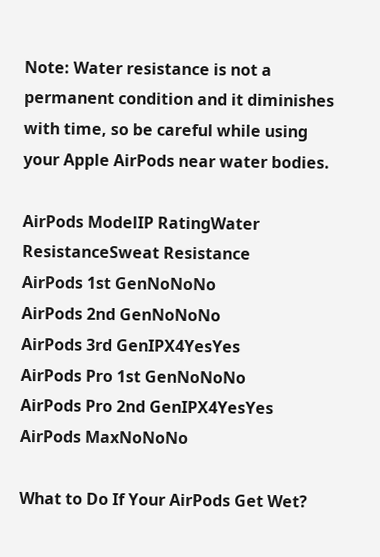Note: Water resistance is not a permanent condition and it diminishes with time, so be careful while using your Apple AirPods near water bodies.

AirPods ModelIP RatingWater ResistanceSweat Resistance
AirPods 1st GenNoNoNo
AirPods 2nd GenNoNoNo
AirPods 3rd GenIPX4YesYes
AirPods Pro 1st GenNoNoNo
AirPods Pro 2nd GenIPX4YesYes
AirPods MaxNoNoNo

What to Do If Your AirPods Get Wet?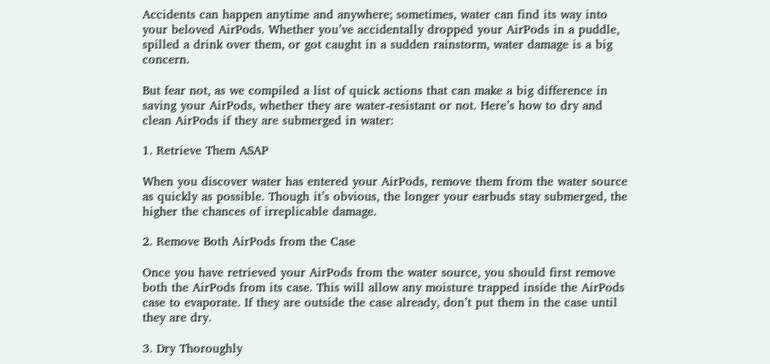Accidents can happen anytime and anywhere; sometimes, water can find its way into your beloved AirPods. Whether you’ve accidentally dropped your AirPods in a puddle, spilled a drink over them, or got caught in a sudden rainstorm, water damage is a big concern.

But fear not, as we compiled a list of quick actions that can make a big difference in saving your AirPods, whether they are water-resistant or not. Here’s how to dry and clean AirPods if they are submerged in water:

1. Retrieve Them ASAP

When you discover water has entered your AirPods, remove them from the water source as quickly as possible. Though it’s obvious, the longer your earbuds stay submerged, the higher the chances of irreplicable damage.

2. Remove Both AirPods from the Case

Once you have retrieved your AirPods from the water source, you should first remove both the AirPods from its case. This will allow any moisture trapped inside the AirPods case to evaporate. If they are outside the case already, don’t put them in the case until they are dry.

3. Dry Thoroughly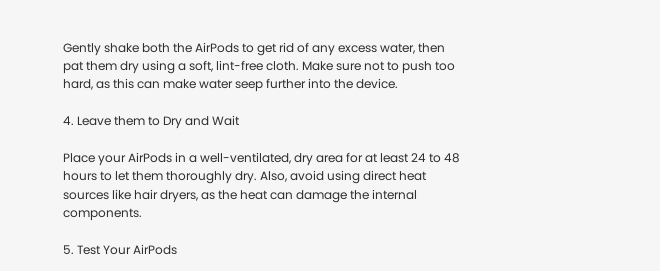Gently shake both the AirPods to get rid of any excess water, then pat them dry using a soft, lint-free cloth. Make sure not to push too hard, as this can make water seep further into the device.

4. Leave them to Dry and Wait

Place your AirPods in a well-ventilated, dry area for at least 24 to 48 hours to let them thoroughly dry. Also, avoid using direct heat sources like hair dryers, as the heat can damage the internal components.

5. Test Your AirPods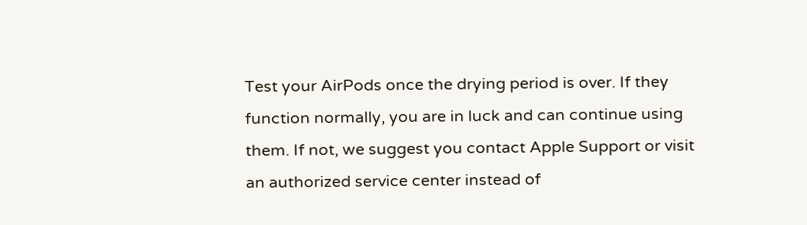Test your AirPods once the drying period is over. If they function normally, you are in luck and can continue using them. If not, we suggest you contact Apple Support or visit an authorized service center instead of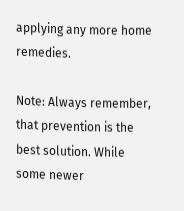applying any more home remedies.

Note: Always remember, that prevention is the best solution. While some newer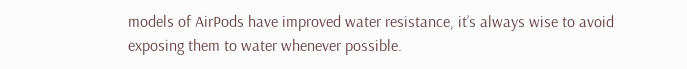models of AirPods have improved water resistance, it’s always wise to avoid exposing them to water whenever possible.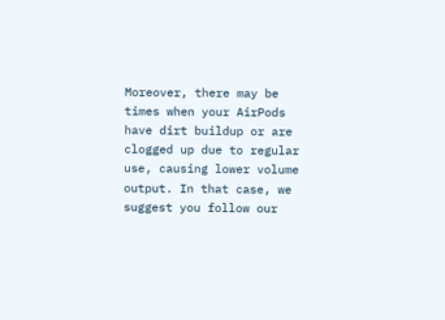Moreover, there may be times when your AirPods have dirt buildup or are clogged up due to regular use, causing lower volume output. In that case, we suggest you follow our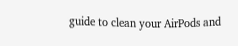guide to clean your AirPods and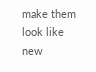make them look like new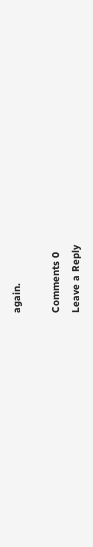again.

Comments 0
Leave a Reply